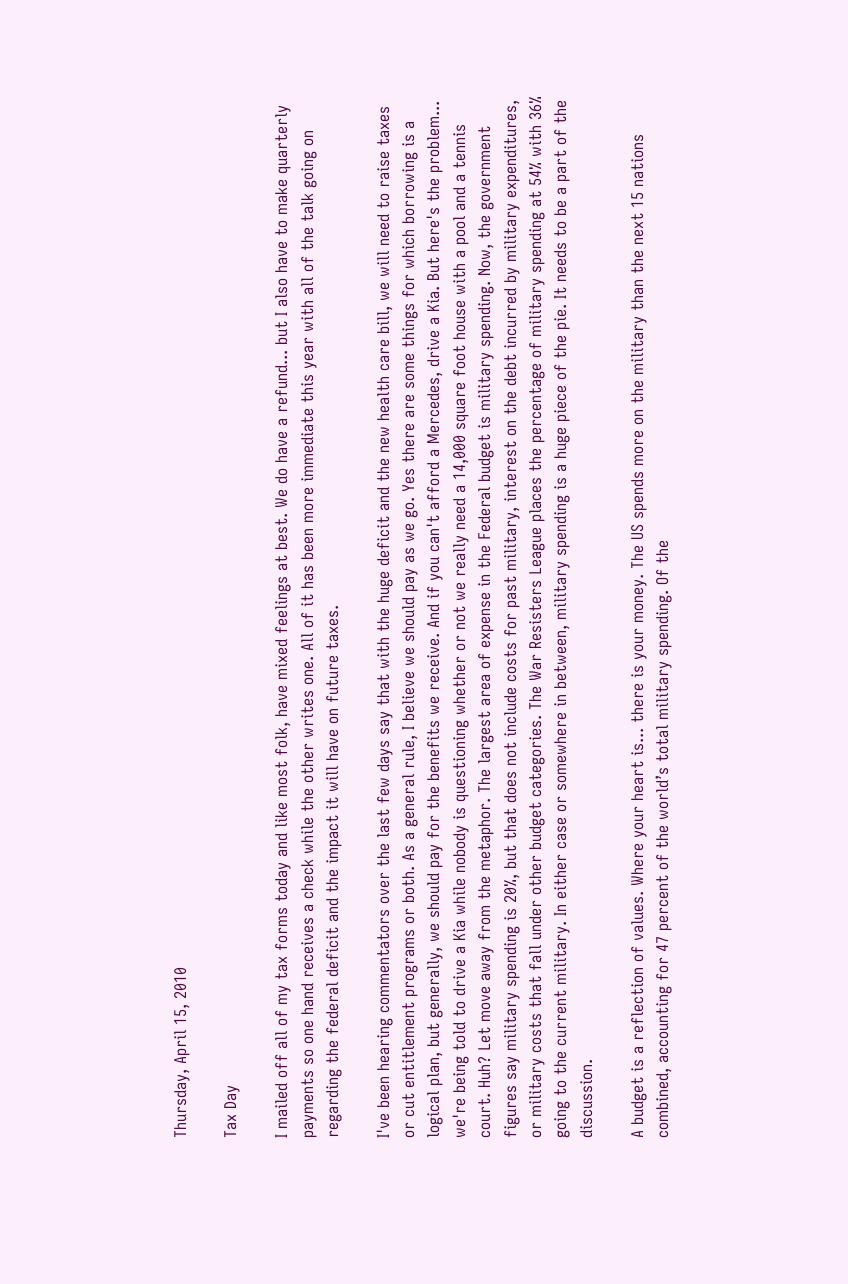Thursday, April 15, 2010

Tax Day

I mailed off all of my tax forms today and like most folk, have mixed feelings at best. We do have a refund... but I also have to make quarterly payments so one hand receives a check while the other writes one. All of it has been more immediate this year with all of the talk going on regarding the federal deficit and the impact it will have on future taxes.

I've been hearing commentators over the last few days say that with the huge deficit and the new health care bill, we will need to raise taxes or cut entitlement programs or both. As a general rule, I believe we should pay as we go. Yes there are some things for which borrowing is a logical plan, but generally, we should pay for the benefits we receive. And if you can't afford a Mercedes, drive a Kia. But here's the problem... we're being told to drive a Kia while nobody is questioning whether or not we really need a 14,000 square foot house with a pool and a tennis court. Huh? Let move away from the metaphor. The largest area of expense in the Federal budget is military spending. Now, the government figures say military spending is 20%, but that does not include costs for past military, interest on the debt incurred by military expenditures, or military costs that fall under other budget categories. The War Resisters League places the percentage of military spending at 54% with 36% going to the current military. In either case or somewhere in between, military spending is a huge piece of the pie. It needs to be a part of the discussion.

A budget is a reflection of values. Where your heart is... there is your money. The US spends more on the military than the next 15 nations combined, accounting for 47 percent of the world’s total military spending. Of the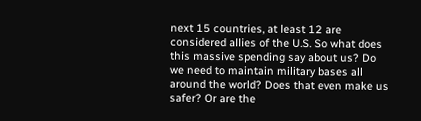next 15 countries, at least 12 are considered allies of the U.S. So what does this massive spending say about us? Do we need to maintain military bases all around the world? Does that even make us safer? Or are the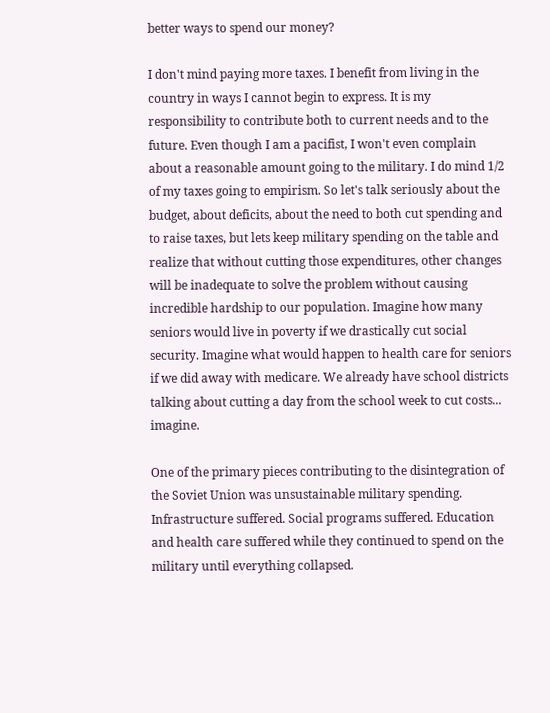better ways to spend our money?

I don't mind paying more taxes. I benefit from living in the country in ways I cannot begin to express. It is my responsibility to contribute both to current needs and to the future. Even though I am a pacifist, I won't even complain about a reasonable amount going to the military. I do mind 1/2 of my taxes going to empirism. So let's talk seriously about the budget, about deficits, about the need to both cut spending and to raise taxes, but lets keep military spending on the table and realize that without cutting those expenditures, other changes will be inadequate to solve the problem without causing incredible hardship to our population. Imagine how many seniors would live in poverty if we drastically cut social security. Imagine what would happen to health care for seniors if we did away with medicare. We already have school districts talking about cutting a day from the school week to cut costs... imagine.

One of the primary pieces contributing to the disintegration of the Soviet Union was unsustainable military spending. Infrastructure suffered. Social programs suffered. Education and health care suffered while they continued to spend on the military until everything collapsed.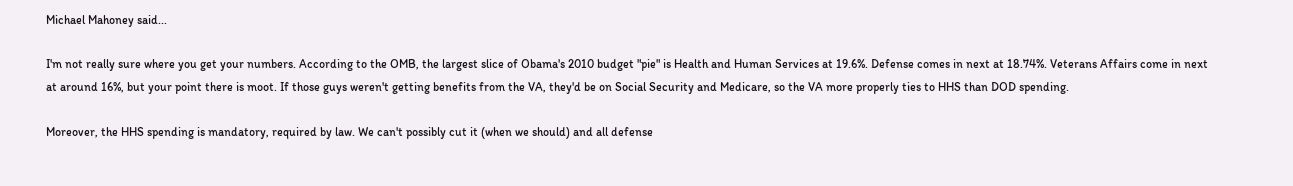Michael Mahoney said...

I'm not really sure where you get your numbers. According to the OMB, the largest slice of Obama's 2010 budget "pie" is Health and Human Services at 19.6%. Defense comes in next at 18.74%. Veterans Affairs come in next at around 16%, but your point there is moot. If those guys weren't getting benefits from the VA, they'd be on Social Security and Medicare, so the VA more properly ties to HHS than DOD spending.

Moreover, the HHS spending is mandatory, required by law. We can't possibly cut it (when we should) and all defense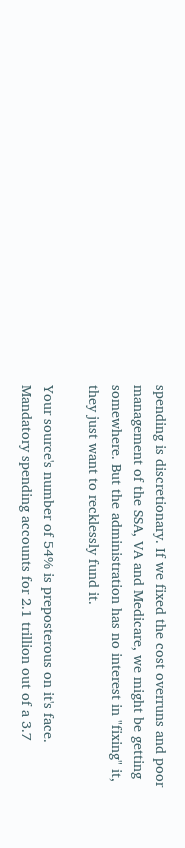spending is discretionary. If we fixed the cost overruns and poor management of the SSA, VA and Medicare, we might be getting somewhere. But the administration has no interest in "fixing" it, they just want to recklessly fund it.

Your source's number of 54% is preposterous on it's face. Mandatory spending accounts for 2.1 trillion out of a 3.7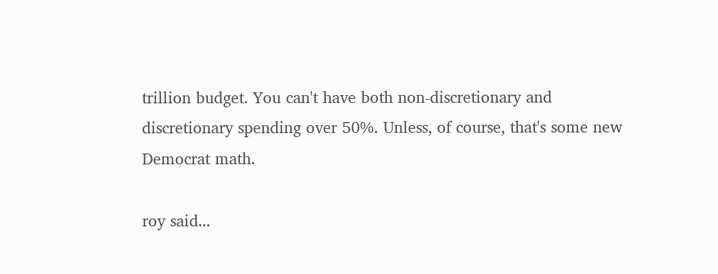trillion budget. You can't have both non-discretionary and discretionary spending over 50%. Unless, of course, that's some new Democrat math.

roy said...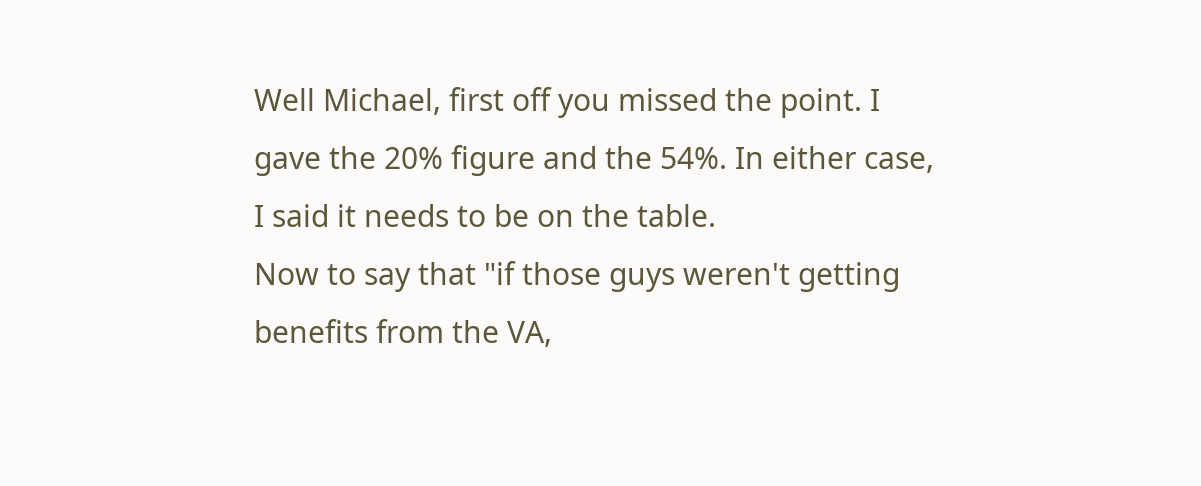Well Michael, first off you missed the point. I gave the 20% figure and the 54%. In either case, I said it needs to be on the table.
Now to say that "if those guys weren't getting benefits from the VA,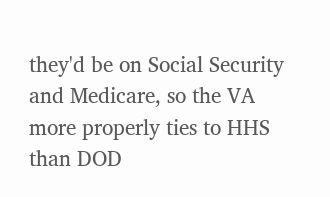they'd be on Social Security and Medicare, so the VA more properly ties to HHS than DOD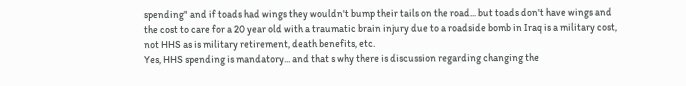spending" and if toads had wings they wouldn't bump their tails on the road... but toads don't have wings and the cost to care for a 20 year old with a traumatic brain injury due to a roadside bomb in Iraq is a military cost, not HHS as is military retirement, death benefits, etc.
Yes, HHS spending is mandatory... and that s why there is discussion regarding changing the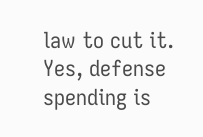law to cut it. Yes, defense spending is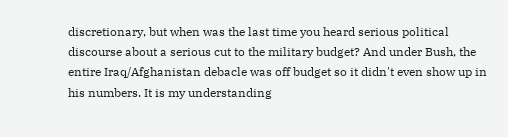discretionary, but when was the last time you heard serious political discourse about a serious cut to the military budget? And under Bush, the entire Iraq/Afghanistan debacle was off budget so it didn't even show up in his numbers. It is my understanding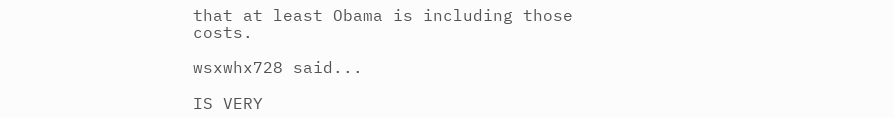that at least Obama is including those costs.

wsxwhx728 said...

IS VERY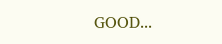GOOD...